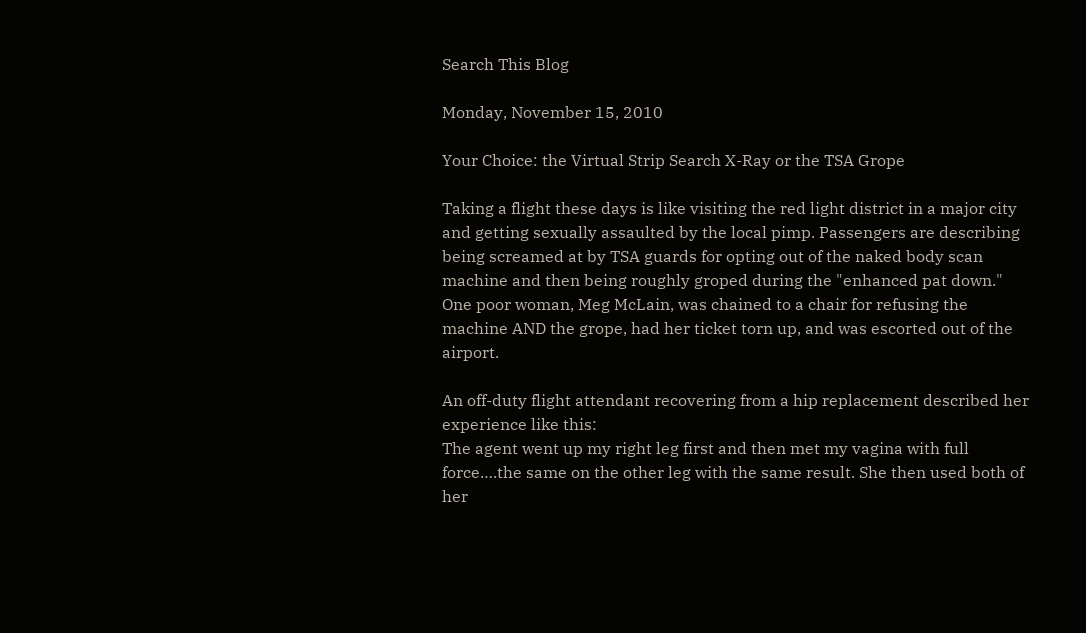Search This Blog

Monday, November 15, 2010

Your Choice: the Virtual Strip Search X-Ray or the TSA Grope

Taking a flight these days is like visiting the red light district in a major city and getting sexually assaulted by the local pimp. Passengers are describing being screamed at by TSA guards for opting out of the naked body scan machine and then being roughly groped during the "enhanced pat down." One poor woman, Meg McLain, was chained to a chair for refusing the machine AND the grope, had her ticket torn up, and was escorted out of the airport.

An off-duty flight attendant recovering from a hip replacement described her experience like this:
The agent went up my right leg first and then met my vagina with full force….the same on the other leg with the same result. She then used both of her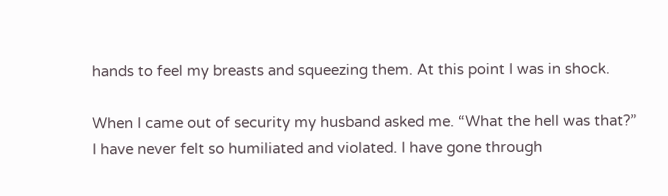hands to feel my breasts and squeezing them. At this point I was in shock.

When I came out of security my husband asked me. “What the hell was that?” I have never felt so humiliated and violated. I have gone through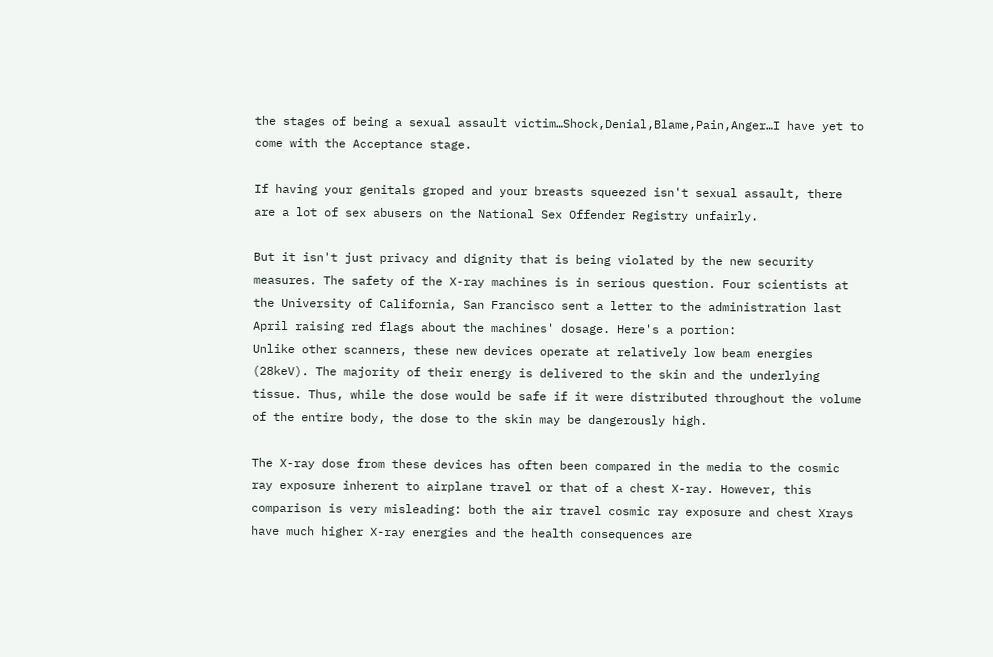the stages of being a sexual assault victim…Shock,Denial,Blame,Pain,Anger…I have yet to come with the Acceptance stage.

If having your genitals groped and your breasts squeezed isn't sexual assault, there are a lot of sex abusers on the National Sex Offender Registry unfairly.

But it isn't just privacy and dignity that is being violated by the new security measures. The safety of the X-ray machines is in serious question. Four scientists at the University of California, San Francisco sent a letter to the administration last April raising red flags about the machines' dosage. Here's a portion:
Unlike other scanners, these new devices operate at relatively low beam energies (28keV). The majority of their energy is delivered to the skin and the underlying tissue. Thus, while the dose would be safe if it were distributed throughout the volume of the entire body, the dose to the skin may be dangerously high.

The X-ray dose from these devices has often been compared in the media to the cosmic ray exposure inherent to airplane travel or that of a chest X-ray. However, this comparison is very misleading: both the air travel cosmic ray exposure and chest Xrays have much higher X-ray energies and the health consequences are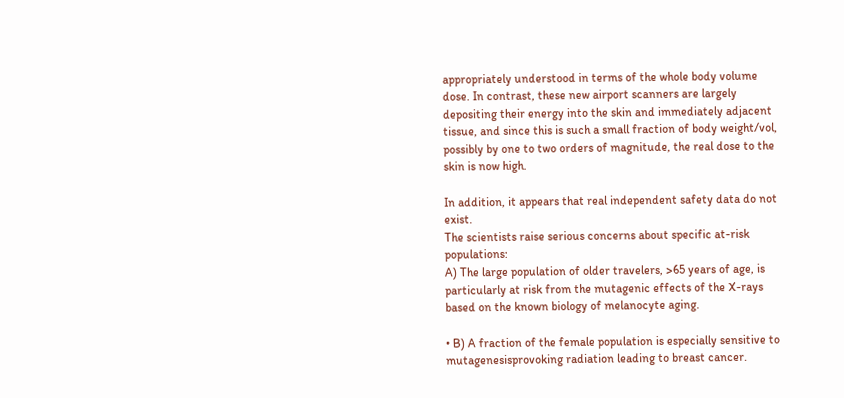appropriately understood in terms of the whole body volume dose. In contrast, these new airport scanners are largely depositing their energy into the skin and immediately adjacent tissue, and since this is such a small fraction of body weight/vol, possibly by one to two orders of magnitude, the real dose to the skin is now high.

In addition, it appears that real independent safety data do not exist.
The scientists raise serious concerns about specific at-risk populations:
A) The large population of older travelers, >65 years of age, is particularly at risk from the mutagenic effects of the X-rays based on the known biology of melanocyte aging.

• B) A fraction of the female population is especially sensitive to mutagenesisprovoking radiation leading to breast cancer.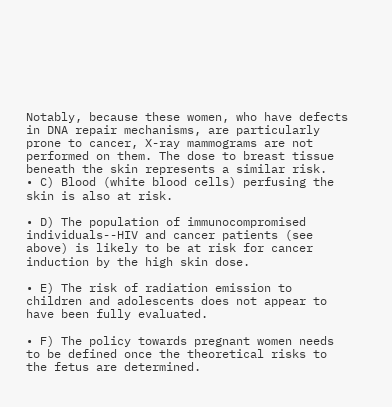Notably, because these women, who have defects in DNA repair mechanisms, are particularly prone to cancer, X-ray mammograms are not performed on them. The dose to breast tissue beneath the skin represents a similar risk.
• C) Blood (white blood cells) perfusing the skin is also at risk.

• D) The population of immunocompromised individuals--HIV and cancer patients (see above) is likely to be at risk for cancer induction by the high skin dose.

• E) The risk of radiation emission to children and adolescents does not appear to have been fully evaluated.

• F) The policy towards pregnant women needs to be defined once the theoretical risks to the fetus are determined.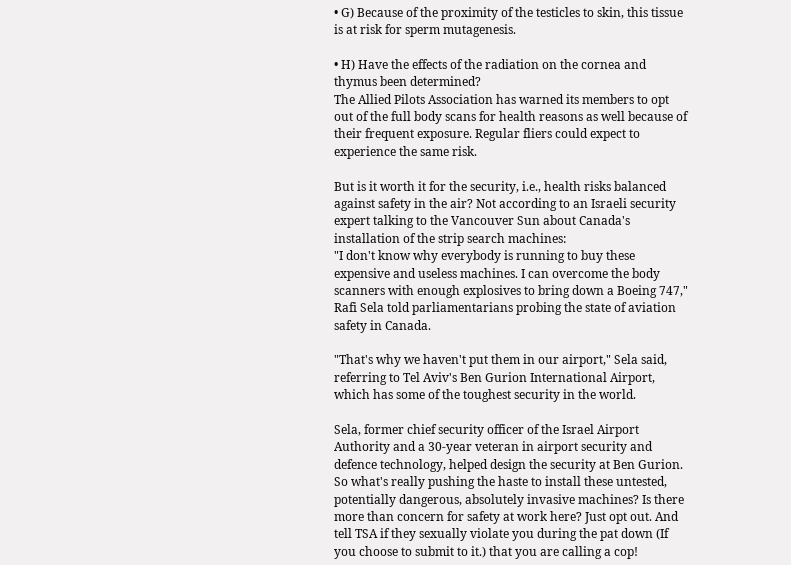• G) Because of the proximity of the testicles to skin, this tissue is at risk for sperm mutagenesis.

• H) Have the effects of the radiation on the cornea and thymus been determined?
The Allied Pilots Association has warned its members to opt out of the full body scans for health reasons as well because of their frequent exposure. Regular fliers could expect to experience the same risk.

But is it worth it for the security, i.e., health risks balanced against safety in the air? Not according to an Israeli security expert talking to the Vancouver Sun about Canada's installation of the strip search machines:
"I don't know why everybody is running to buy these expensive and useless machines. I can overcome the body scanners with enough explosives to bring down a Boeing 747," Rafi Sela told parliamentarians probing the state of aviation safety in Canada.

"That's why we haven't put them in our airport," Sela said, referring to Tel Aviv's Ben Gurion International Airport, which has some of the toughest security in the world.

Sela, former chief security officer of the Israel Airport Authority and a 30-year veteran in airport security and defence technology, helped design the security at Ben Gurion.
So what's really pushing the haste to install these untested, potentially dangerous, absolutely invasive machines? Is there more than concern for safety at work here? Just opt out. And tell TSA if they sexually violate you during the pat down (If you choose to submit to it.) that you are calling a cop!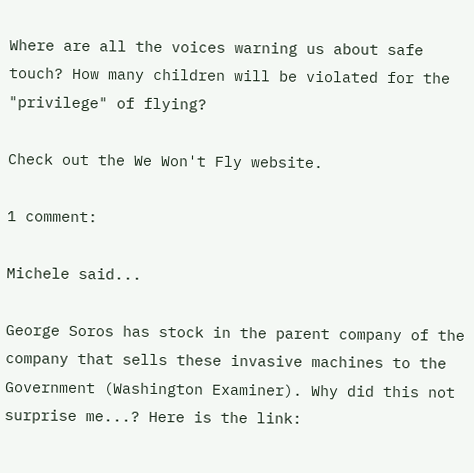Where are all the voices warning us about safe touch? How many children will be violated for the "privilege" of flying?

Check out the We Won't Fly website.

1 comment:

Michele said...

George Soros has stock in the parent company of the company that sells these invasive machines to the Government (Washington Examiner). Why did this not surprise me...? Here is the link: